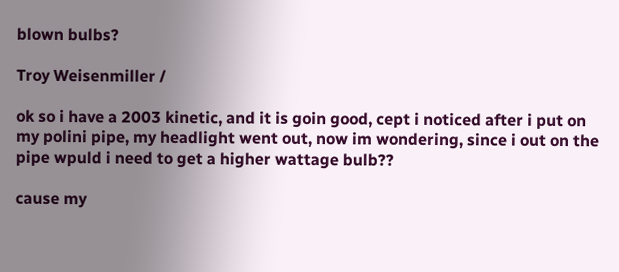blown bulbs?

Troy Weisenmiller /

ok so i have a 2003 kinetic, and it is goin good, cept i noticed after i put on my polini pipe, my headlight went out, now im wondering, since i out on the pipe wpuld i need to get a higher wattage bulb??

cause my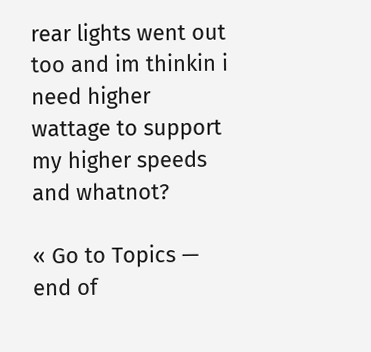rear lights went out too and im thinkin i need higher wattage to support my higher speeds and whatnot?

« Go to Topics — end of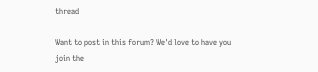thread

Want to post in this forum? We'd love to have you join the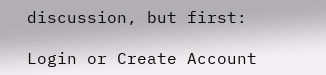discussion, but first:

Login or Create Account